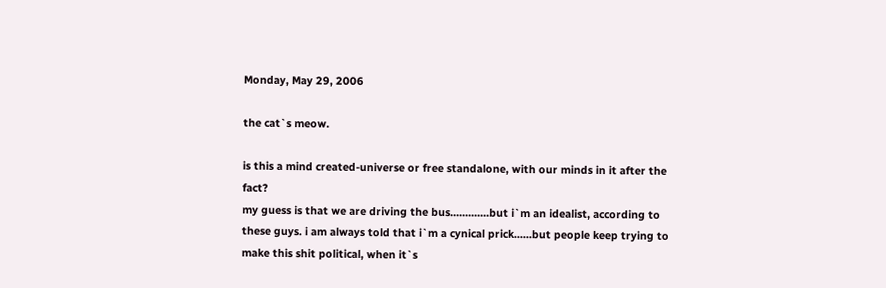Monday, May 29, 2006

the cat`s meow.

is this a mind created-universe or free standalone, with our minds in it after the fact?
my guess is that we are driving the bus.............but i`m an idealist, according to these guys. i am always told that i`m a cynical prick......but people keep trying to make this shit political, when it`s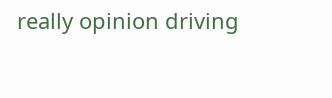really opinion driving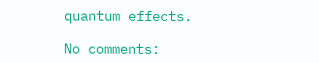quantum effects.

No comments: